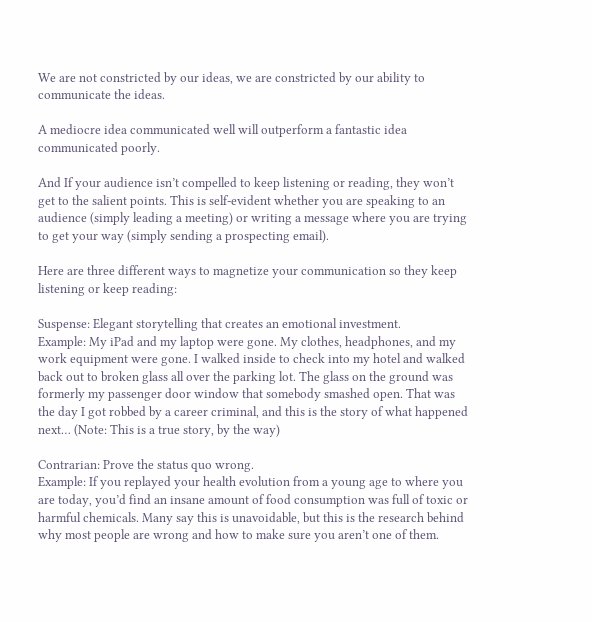We are not constricted by our ideas, we are constricted by our ability to communicate the ideas.

A mediocre idea communicated well will outperform a fantastic idea communicated poorly.

And If your audience isn’t compelled to keep listening or reading, they won’t get to the salient points. This is self-evident whether you are speaking to an audience (simply leading a meeting) or writing a message where you are trying to get your way (simply sending a prospecting email).

Here are three different ways to magnetize your communication so they keep listening or keep reading:

Suspense: Elegant storytelling that creates an emotional investment.
Example: My iPad and my laptop were gone. My clothes, headphones, and my work equipment were gone. I walked inside to check into my hotel and walked back out to broken glass all over the parking lot. The glass on the ground was formerly my passenger door window that somebody smashed open. That was the day I got robbed by a career criminal, and this is the story of what happened next… (Note: This is a true story, by the way)

Contrarian: Prove the status quo wrong.
Example: If you replayed your health evolution from a young age to where you are today, you’d find an insane amount of food consumption was full of toxic or harmful chemicals. Many say this is unavoidable, but this is the research behind why most people are wrong and how to make sure you aren’t one of them.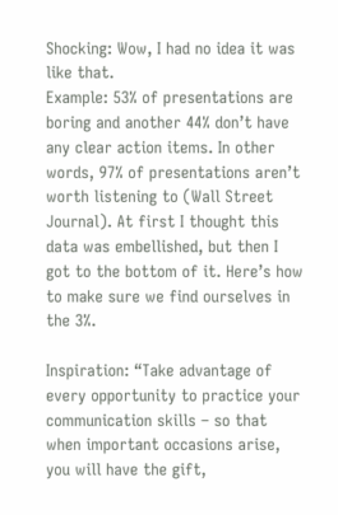Shocking: Wow, I had no idea it was like that.
Example: 53% of presentations are boring and another 44% don’t have any clear action items. In other words, 97% of presentations aren’t worth listening to (Wall Street Journal). At first I thought this data was embellished, but then I got to the bottom of it. Here’s how to make sure we find ourselves in the 3%.

Inspiration: “Take advantage of every opportunity to practice your communication skills – so that when important occasions arise, you will have the gift,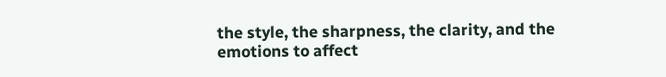the style, the sharpness, the clarity, and the emotions to affect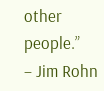other people.”
– Jim Rohn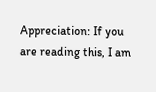Appreciation: If you are reading this, I am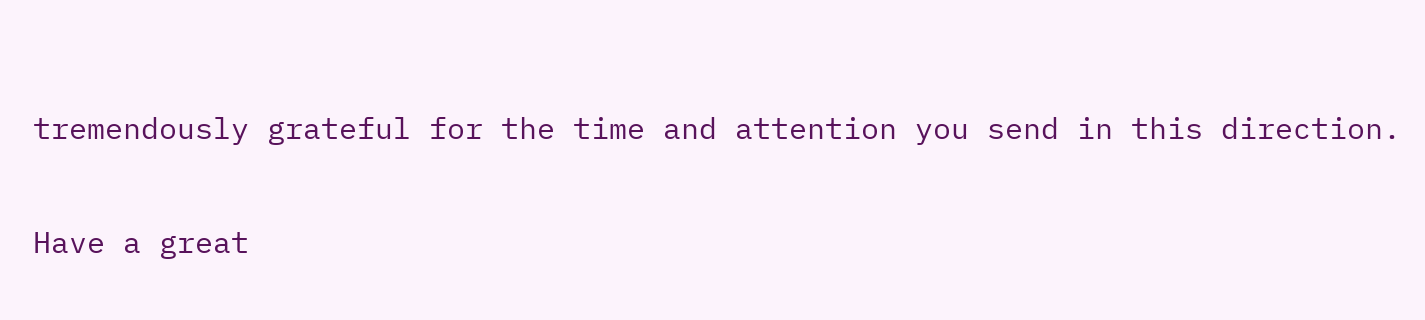tremendously grateful for the time and attention you send in this direction.

Have a great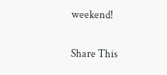weekend!

Share This